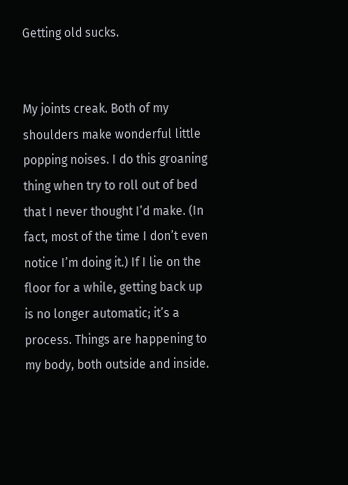Getting old sucks.


My joints creak. Both of my shoulders make wonderful little popping noises. I do this groaning thing when try to roll out of bed that I never thought I’d make. (In fact, most of the time I don’t even notice I’m doing it.) If I lie on the floor for a while, getting back up is no longer automatic; it’s a process. Things are happening to my body, both outside and inside.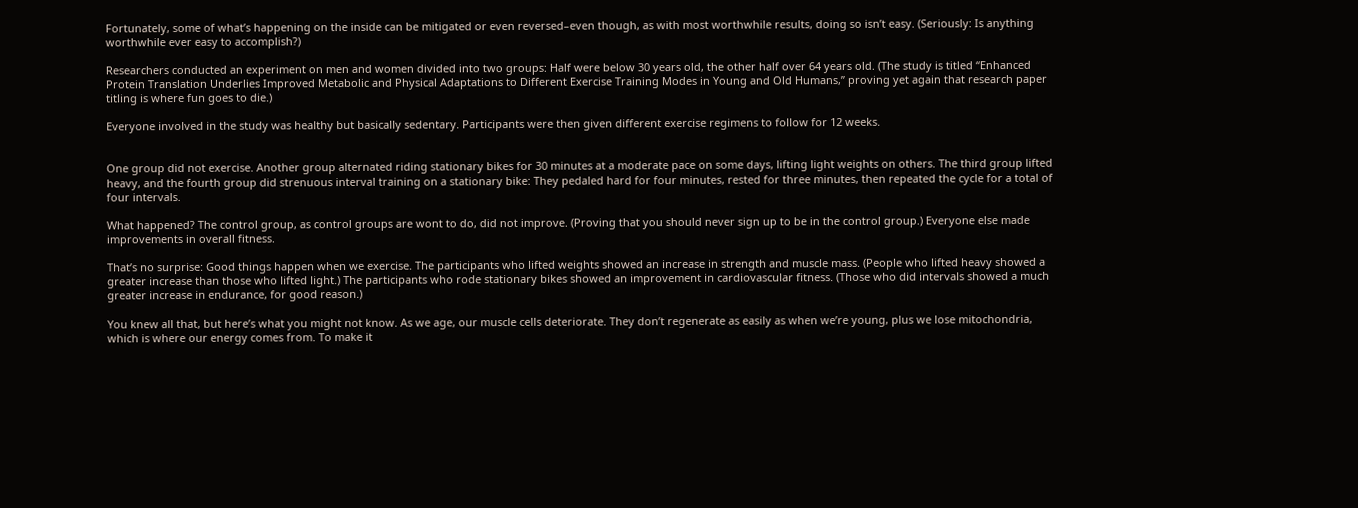Fortunately, some of what’s happening on the inside can be mitigated or even reversed–even though, as with most worthwhile results, doing so isn’t easy. (Seriously: Is anything worthwhile ever easy to accomplish?)

Researchers conducted an experiment on men and women divided into two groups: Half were below 30 years old, the other half over 64 years old. (The study is titled “Enhanced Protein Translation Underlies Improved Metabolic and Physical Adaptations to Different Exercise Training Modes in Young and Old Humans,” proving yet again that research paper titling is where fun goes to die.)

Everyone involved in the study was healthy but basically sedentary. Participants were then given different exercise regimens to follow for 12 weeks.


One group did not exercise. Another group alternated riding stationary bikes for 30 minutes at a moderate pace on some days, lifting light weights on others. The third group lifted heavy, and the fourth group did strenuous interval training on a stationary bike: They pedaled hard for four minutes, rested for three minutes, then repeated the cycle for a total of four intervals.

What happened? The control group, as control groups are wont to do, did not improve. (Proving that you should never sign up to be in the control group.) Everyone else made improvements in overall fitness.

That’s no surprise: Good things happen when we exercise. The participants who lifted weights showed an increase in strength and muscle mass. (People who lifted heavy showed a greater increase than those who lifted light.) The participants who rode stationary bikes showed an improvement in cardiovascular fitness. (Those who did intervals showed a much greater increase in endurance, for good reason.)

You knew all that, but here’s what you might not know. As we age, our muscle cells deteriorate. They don’t regenerate as easily as when we’re young, plus we lose mitochondria, which is where our energy comes from. To make it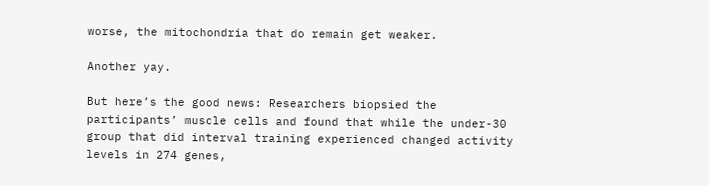worse, the mitochondria that do remain get weaker.

Another yay.

But here’s the good news: Researchers biopsied the participants’ muscle cells and found that while the under-30 group that did interval training experienced changed activity levels in 274 genes,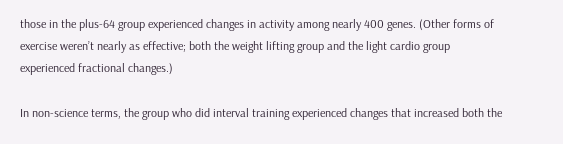those in the plus-64 group experienced changes in activity among nearly 400 genes. (Other forms of exercise weren’t nearly as effective; both the weight lifting group and the light cardio group experienced fractional changes.)

In non-science terms, the group who did interval training experienced changes that increased both the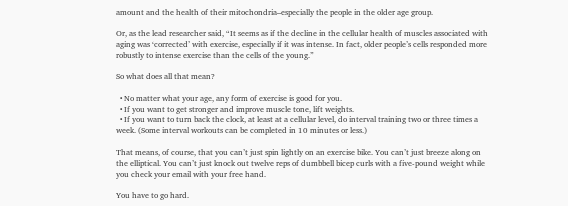amount and the health of their mitochondria–especially the people in the older age group.

Or, as the lead researcher said, “It seems as if the decline in the cellular health of muscles associated with aging was ‘corrected’ with exercise, especially if it was intense. In fact, older people’s cells responded more robustly to intense exercise than the cells of the young.”

So what does all that mean?

  • No matter what your age, any form of exercise is good for you.
  • If you want to get stronger and improve muscle tone, lift weights.
  • If you want to turn back the clock, at least at a cellular level, do interval training two or three times a week. (Some interval workouts can be completed in 10 minutes or less.)

That means, of course, that you can’t just spin lightly on an exercise bike. You can’t just breeze along on the elliptical. You can’t just knock out twelve reps of dumbbell bicep curls with a five-pound weight while you check your email with your free hand.

You have to go hard.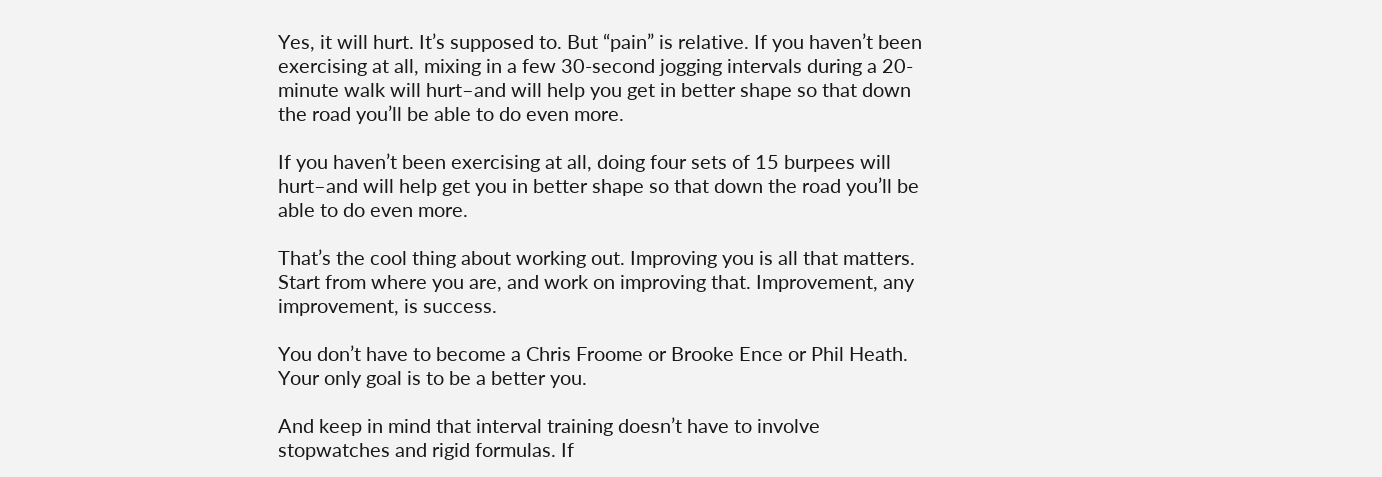Yes, it will hurt. It’s supposed to. But “pain” is relative. If you haven’t been exercising at all, mixing in a few 30-second jogging intervals during a 20-minute walk will hurt–and will help you get in better shape so that down the road you’ll be able to do even more.

If you haven’t been exercising at all, doing four sets of 15 burpees will hurt–and will help get you in better shape so that down the road you’ll be able to do even more.

That’s the cool thing about working out. Improving you is all that matters. Start from where you are, and work on improving that. Improvement, any improvement, is success.

You don’t have to become a Chris Froome or Brooke Ence or Phil Heath. Your only goal is to be a better you.

And keep in mind that interval training doesn’t have to involve stopwatches and rigid formulas. If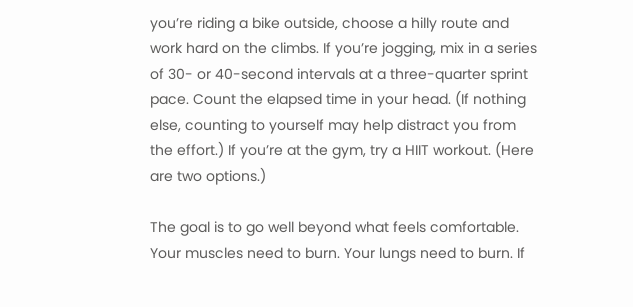you’re riding a bike outside, choose a hilly route and work hard on the climbs. If you’re jogging, mix in a series of 30- or 40-second intervals at a three-quarter sprint pace. Count the elapsed time in your head. (If nothing else, counting to yourself may help distract you from the effort.) If you’re at the gym, try a HIIT workout. (Here are two options.)

The goal is to go well beyond what feels comfortable. Your muscles need to burn. Your lungs need to burn. If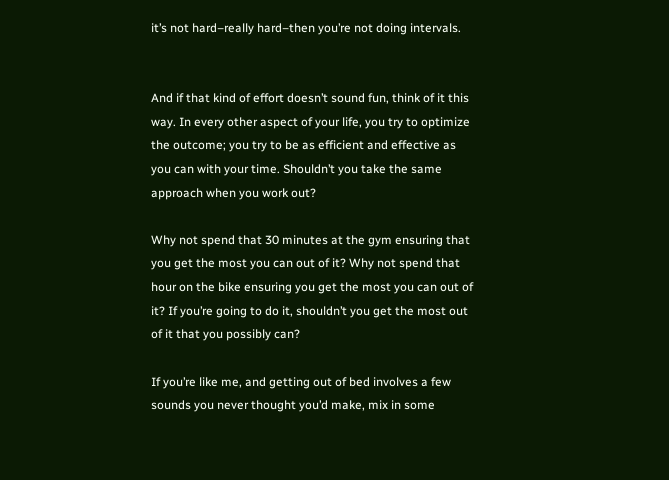it’s not hard–really hard–then you’re not doing intervals.


And if that kind of effort doesn’t sound fun, think of it this way. In every other aspect of your life, you try to optimize the outcome; you try to be as efficient and effective as you can with your time. Shouldn’t you take the same approach when you work out?

Why not spend that 30 minutes at the gym ensuring that you get the most you can out of it? Why not spend that hour on the bike ensuring you get the most you can out of it? If you’re going to do it, shouldn’t you get the most out of it that you possibly can?

If you’re like me, and getting out of bed involves a few sounds you never thought you’d make, mix in some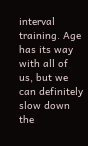interval training. Age has its way with all of us, but we can definitely slow down the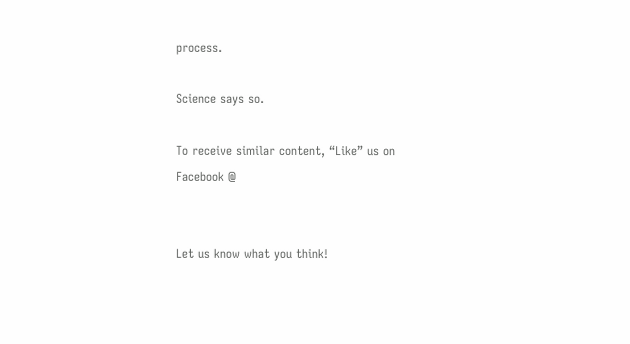process.

Science says so.

To receive similar content, “Like” us on Facebook @


Let us know what you think!